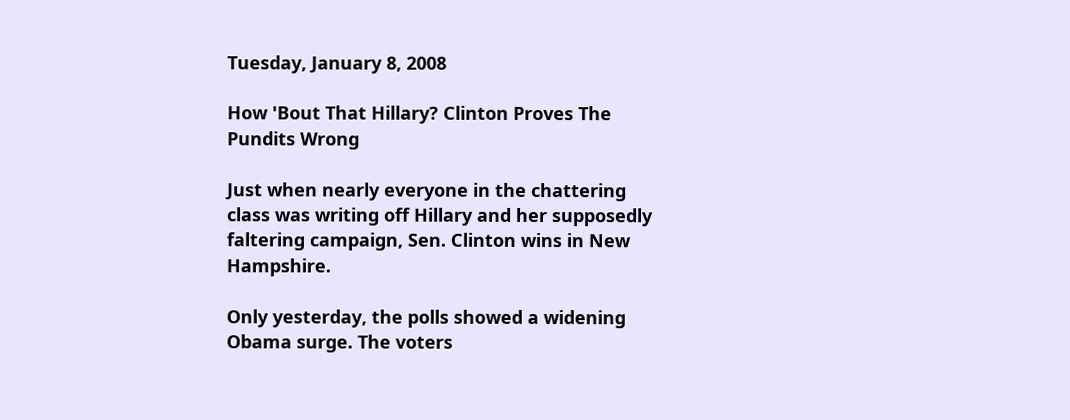Tuesday, January 8, 2008

How 'Bout That Hillary? Clinton Proves The Pundits Wrong

Just when nearly everyone in the chattering class was writing off Hillary and her supposedly faltering campaign, Sen. Clinton wins in New Hampshire.

Only yesterday, the polls showed a widening Obama surge. The voters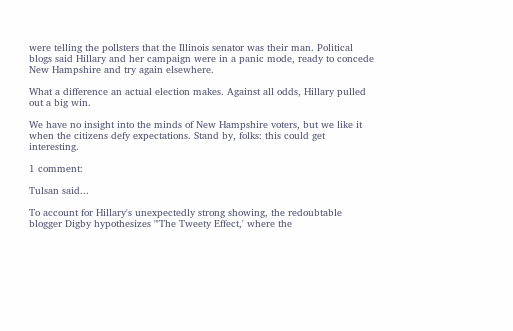were telling the pollsters that the Illinois senator was their man. Political blogs said Hillary and her campaign were in a panic mode, ready to concede New Hampshire and try again elsewhere.

What a difference an actual election makes. Against all odds, Hillary pulled out a big win.

We have no insight into the minds of New Hampshire voters, but we like it when the citizens defy expectations. Stand by, folks: this could get interesting.

1 comment:

Tulsan said...

To account for Hillary's unexpectedly strong showing, the redoubtable blogger Digby hypothesizes "'The Tweety Effect,' where the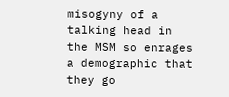misogyny of a talking head in the MSM so enrages a demographic that they go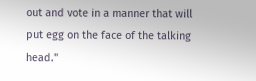out and vote in a manner that will put egg on the face of the talking head."